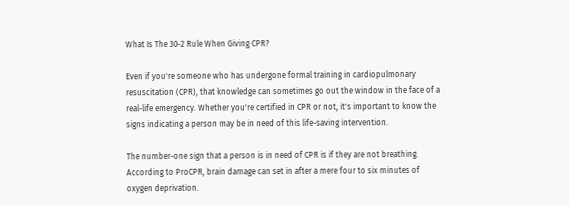What Is The 30-2 Rule When Giving CPR?

Even if you're someone who has undergone formal training in cardiopulmonary resuscitation (CPR), that knowledge can sometimes go out the window in the face of a real-life emergency. Whether you're certified in CPR or not, it's important to know the signs indicating a person may be in need of this life-saving intervention.

The number-one sign that a person is in need of CPR is if they are not breathing. According to ProCPR, brain damage can set in after a mere four to six minutes of oxygen deprivation.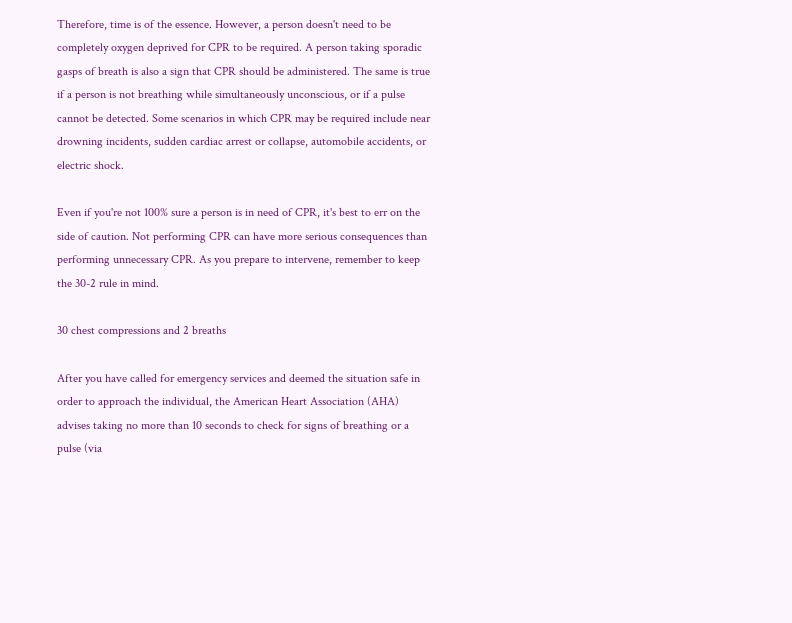Therefore, time is of the essence. However, a person doesn't need to be completely oxygen deprived for CPR to be required. A person taking sporadic gasps of breath is also a sign that CPR should be administered. The same is true if a person is not breathing while simultaneously unconscious, or if a pulse cannot be detected. Some scenarios in which CPR may be required include near drowning incidents, sudden cardiac arrest or collapse, automobile accidents, or electric shock.

Even if you're not 100% sure a person is in need of CPR, it's best to err on the side of caution. Not performing CPR can have more serious consequences than performing unnecessary CPR. As you prepare to intervene, remember to keep the 30-2 rule in mind.

30 chest compressions and 2 breaths

After you have called for emergency services and deemed the situation safe in order to approach the individual, the American Heart Association (AHA) advises taking no more than 10 seconds to check for signs of breathing or a pulse (via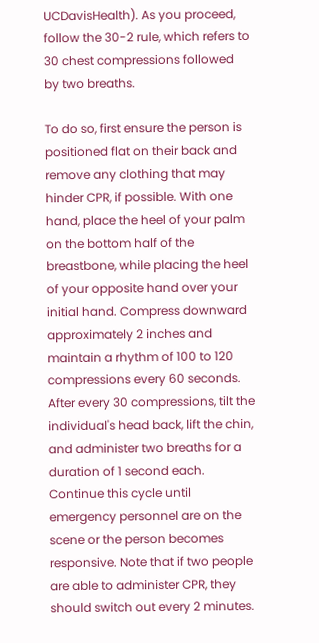UCDavisHealth). As you proceed, follow the 30-2 rule, which refers to 30 chest compressions followed by two breaths.

To do so, first ensure the person is positioned flat on their back and remove any clothing that may hinder CPR, if possible. With one hand, place the heel of your palm on the bottom half of the breastbone, while placing the heel of your opposite hand over your initial hand. Compress downward approximately 2 inches and maintain a rhythm of 100 to 120 compressions every 60 seconds. After every 30 compressions, tilt the individual's head back, lift the chin, and administer two breaths for a duration of 1 second each. Continue this cycle until emergency personnel are on the scene or the person becomes responsive. Note that if two people are able to administer CPR, they should switch out every 2 minutes.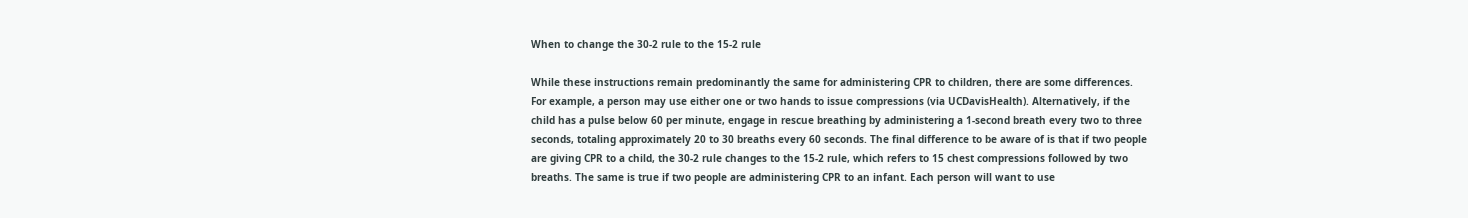When to change the 30-2 rule to the 15-2 rule

While these instructions remain predominantly the same for administering CPR to children, there are some differences. For example, a person may use either one or two hands to issue compressions (via UCDavisHealth). Alternatively, if the child has a pulse below 60 per minute, engage in rescue breathing by administering a 1-second breath every two to three seconds, totaling approximately 20 to 30 breaths every 60 seconds. The final difference to be aware of is that if two people are giving CPR to a child, the 30-2 rule changes to the 15-2 rule, which refers to 15 chest compressions followed by two breaths. The same is true if two people are administering CPR to an infant. Each person will want to use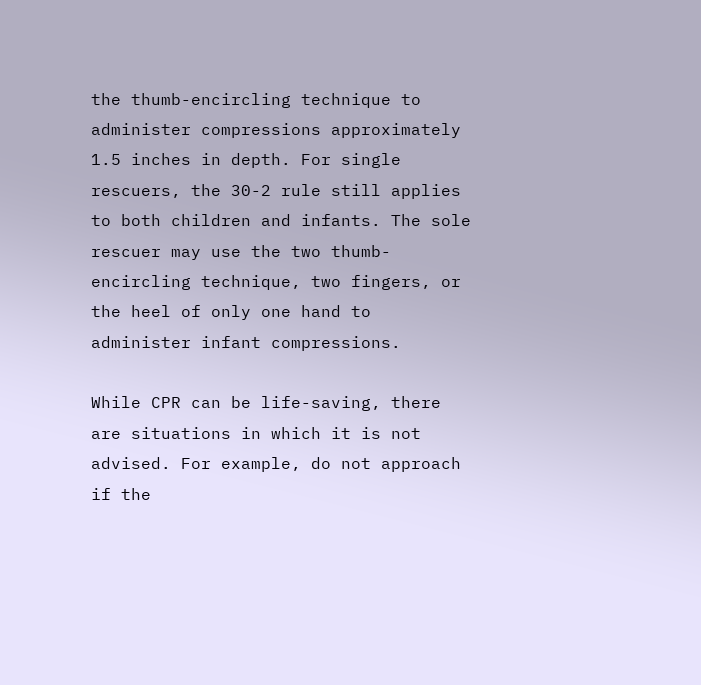the thumb-encircling technique to administer compressions approximately 1.5 inches in depth. For single rescuers, the 30-2 rule still applies to both children and infants. The sole rescuer may use the two thumb-encircling technique, two fingers, or the heel of only one hand to administer infant compressions.

While CPR can be life-saving, there are situations in which it is not advised. For example, do not approach if the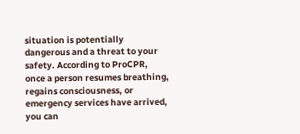situation is potentially dangerous and a threat to your safety. According to ProCPR, once a person resumes breathing, regains consciousness, or emergency services have arrived, you can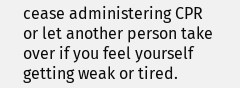cease administering CPR or let another person take over if you feel yourself getting weak or tired.